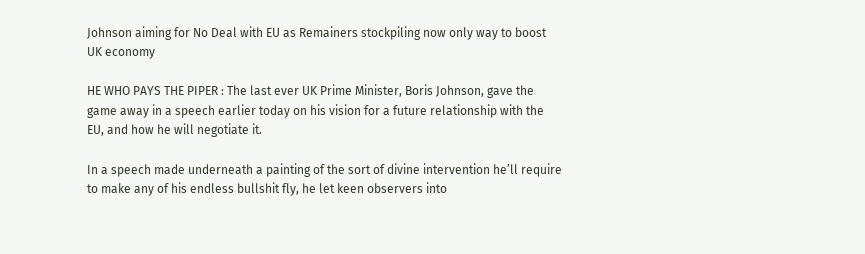Johnson aiming for No Deal with EU as Remainers stockpiling now only way to boost UK economy

HE WHO PAYS THE PIPER : The last ever UK Prime Minister, Boris Johnson, gave the game away in a speech earlier today on his vision for a future relationship with the EU, and how he will negotiate it.

In a speech made underneath a painting of the sort of divine intervention he’ll require to make any of his endless bullshit fly, he let keen observers into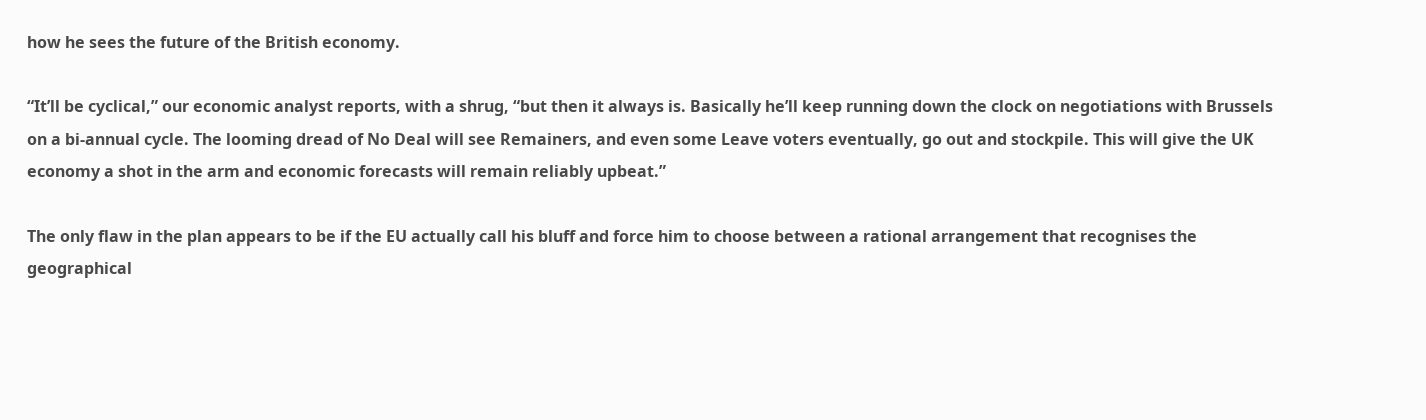how he sees the future of the British economy.

“It’ll be cyclical,” our economic analyst reports, with a shrug, “but then it always is. Basically he’ll keep running down the clock on negotiations with Brussels on a bi-annual cycle. The looming dread of No Deal will see Remainers, and even some Leave voters eventually, go out and stockpile. This will give the UK economy a shot in the arm and economic forecasts will remain reliably upbeat.”

The only flaw in the plan appears to be if the EU actually call his bluff and force him to choose between a rational arrangement that recognises the geographical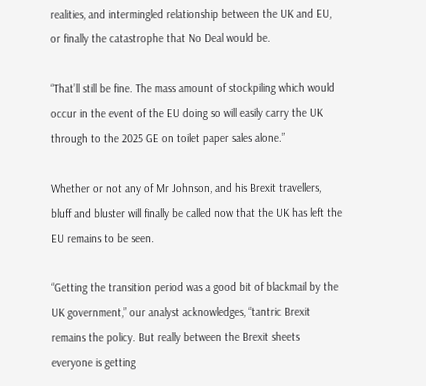realities, and intermingled relationship between the UK and EU, or finally the catastrophe that No Deal would be.

“That’ll still be fine. The mass amount of stockpiling which would occur in the event of the EU doing so will easily carry the UK through to the 2025 GE on toilet paper sales alone.”

Whether or not any of Mr Johnson, and his Brexit travellers, bluff and bluster will finally be called now that the UK has left the EU remains to be seen.

“Getting the transition period was a good bit of blackmail by the UK government,” our analyst acknowledges, “tantric Brexit remains the policy. But really between the Brexit sheets everyone is getting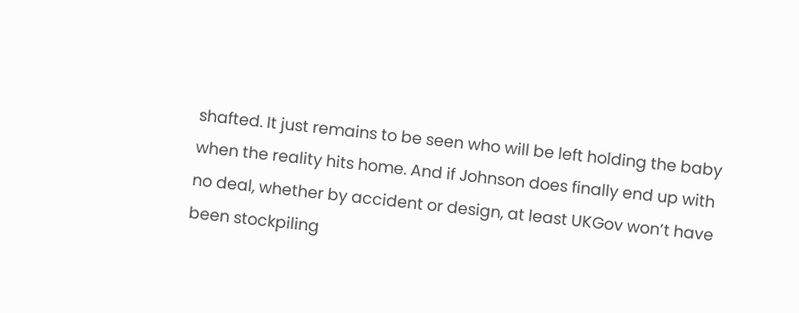shafted. It just remains to be seen who will be left holding the baby when the reality hits home. And if Johnson does finally end up with no deal, whether by accident or design, at least UKGov won’t have been stockpiling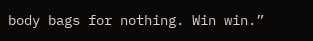body bags for nothing. Win win.”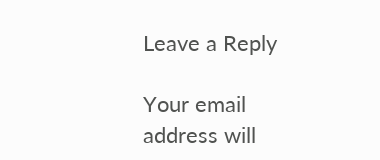Leave a Reply

Your email address will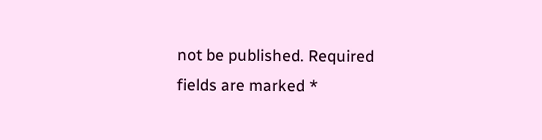not be published. Required fields are marked *